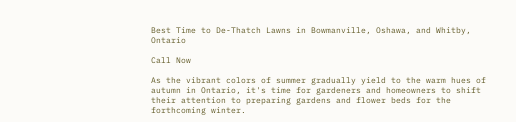Best Time to De-Thatch Lawns in Bowmanville, Oshawa, and Whitby, Ontario

Call Now

As the vibrant colors of summer gradually yield to the warm hues of autumn in Ontario, it's time for gardeners and homeowners to shift their attention to preparing gardens and flower beds for the forthcoming winter.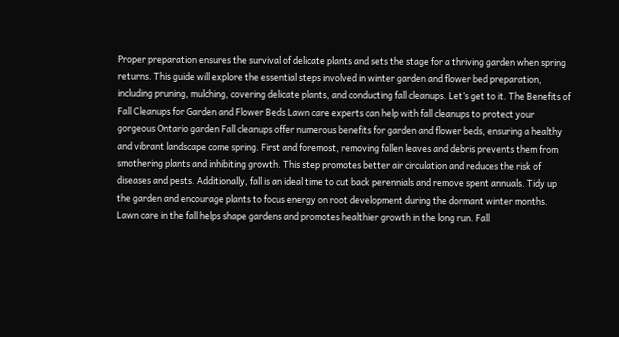Proper preparation ensures the survival of delicate plants and sets the stage for a thriving garden when spring returns. This guide will explore the essential steps involved in winter garden and flower bed preparation, including pruning, mulching, covering delicate plants, and conducting fall cleanups. Let’s get to it. The Benefits of Fall Cleanups for Garden and Flower Beds Lawn care experts can help with fall cleanups to protect your gorgeous Ontario garden Fall cleanups offer numerous benefits for garden and flower beds, ensuring a healthy and vibrant landscape come spring. First and foremost, removing fallen leaves and debris prevents them from smothering plants and inhibiting growth. This step promotes better air circulation and reduces the risk of diseases and pests. Additionally, fall is an ideal time to cut back perennials and remove spent annuals. Tidy up the garden and encourage plants to focus energy on root development during the dormant winter months. Lawn care in the fall helps shape gardens and promotes healthier growth in the long run. Fall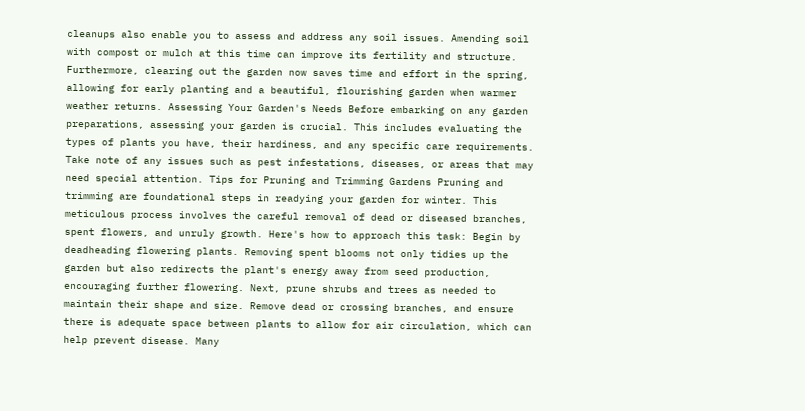cleanups also enable you to assess and address any soil issues. Amending soil with compost or mulch at this time can improve its fertility and structure. Furthermore, clearing out the garden now saves time and effort in the spring, allowing for early planting and a beautiful, flourishing garden when warmer weather returns. Assessing Your Garden's Needs Before embarking on any garden preparations, assessing your garden is crucial. This includes evaluating the types of plants you have, their hardiness, and any specific care requirements. Take note of any issues such as pest infestations, diseases, or areas that may need special attention. Tips for Pruning and Trimming Gardens Pruning and trimming are foundational steps in readying your garden for winter. This meticulous process involves the careful removal of dead or diseased branches, spent flowers, and unruly growth. Here's how to approach this task: Begin by deadheading flowering plants. Removing spent blooms not only tidies up the garden but also redirects the plant's energy away from seed production, encouraging further flowering. Next, prune shrubs and trees as needed to maintain their shape and size. Remove dead or crossing branches, and ensure there is adequate space between plants to allow for air circulation, which can help prevent disease. Many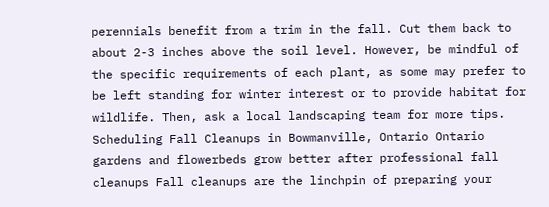perennials benefit from a trim in the fall. Cut them back to about 2-3 inches above the soil level. However, be mindful of the specific requirements of each plant, as some may prefer to be left standing for winter interest or to provide habitat for wildlife. Then, ask a local landscaping team for more tips. Scheduling Fall Cleanups in Bowmanville, Ontario Ontario gardens and flowerbeds grow better after professional fall cleanups Fall cleanups are the linchpin of preparing your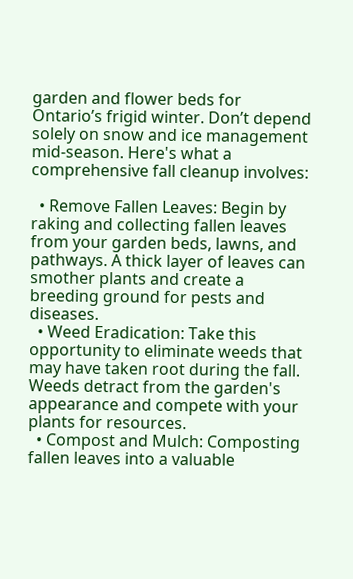garden and flower beds for Ontario’s frigid winter. Don’t depend solely on snow and ice management mid-season. Here's what a comprehensive fall cleanup involves:

  • Remove Fallen Leaves: Begin by raking and collecting fallen leaves from your garden beds, lawns, and pathways. A thick layer of leaves can smother plants and create a breeding ground for pests and diseases.
  • Weed Eradication: Take this opportunity to eliminate weeds that may have taken root during the fall. Weeds detract from the garden's appearance and compete with your plants for resources.
  • Compost and Mulch: Composting fallen leaves into a valuable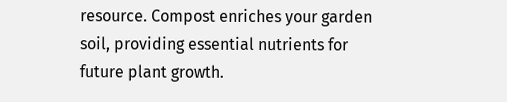resource. Compost enriches your garden soil, providing essential nutrients for future plant growth.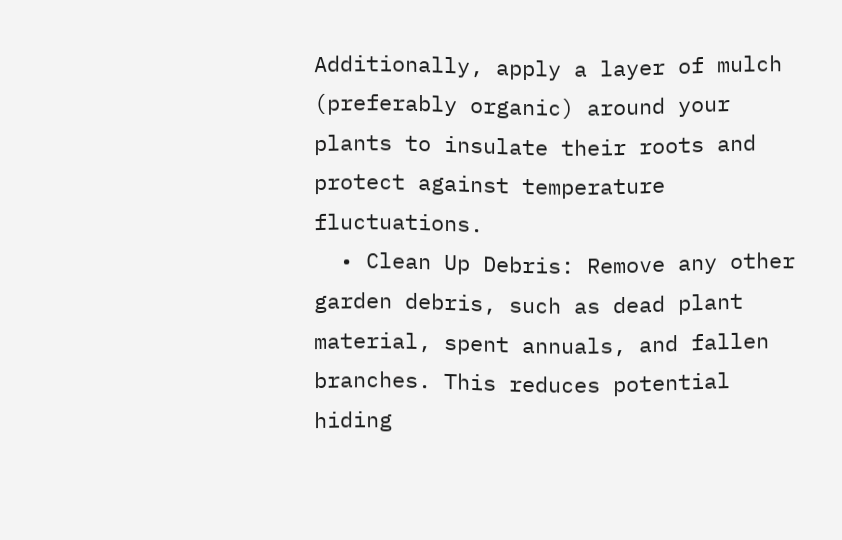Additionally, apply a layer of mulch (preferably organic) around your plants to insulate their roots and protect against temperature fluctuations.
  • Clean Up Debris: Remove any other garden debris, such as dead plant material, spent annuals, and fallen branches. This reduces potential hiding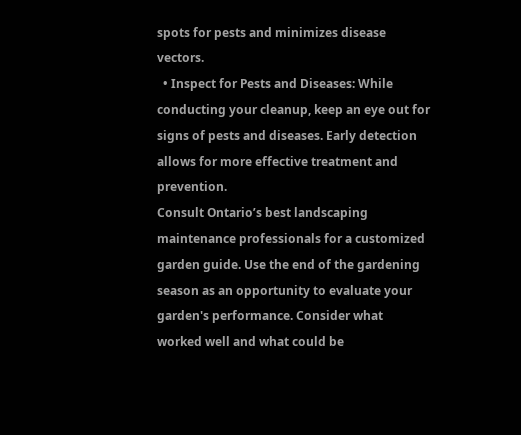spots for pests and minimizes disease vectors.
  • Inspect for Pests and Diseases: While conducting your cleanup, keep an eye out for signs of pests and diseases. Early detection allows for more effective treatment and prevention.
Consult Ontario’s best landscaping maintenance professionals for a customized garden guide. Use the end of the gardening season as an opportunity to evaluate your garden's performance. Consider what worked well and what could be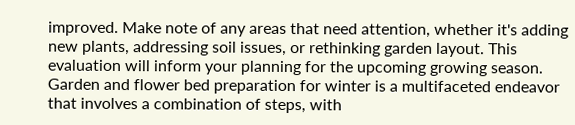improved. Make note of any areas that need attention, whether it's adding new plants, addressing soil issues, or rethinking garden layout. This evaluation will inform your planning for the upcoming growing season. Garden and flower bed preparation for winter is a multifaceted endeavor that involves a combination of steps, with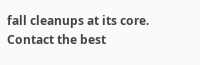fall cleanups at its core. Contact the best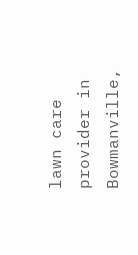lawn care provider in Bowmanville,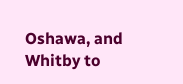Oshawa, and Whitby to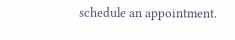schedule an appointment.